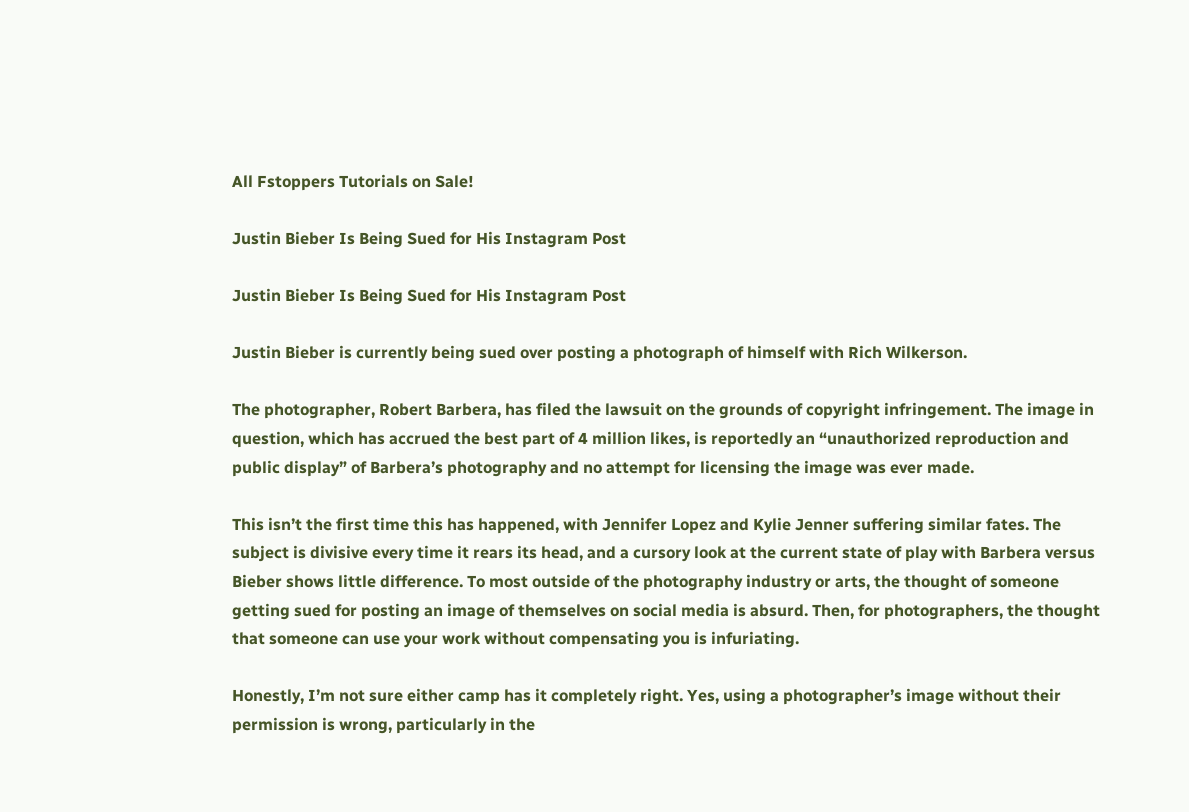All Fstoppers Tutorials on Sale!

Justin Bieber Is Being Sued for His Instagram Post

Justin Bieber Is Being Sued for His Instagram Post

Justin Bieber is currently being sued over posting a photograph of himself with Rich Wilkerson.

The photographer, Robert Barbera, has filed the lawsuit on the grounds of copyright infringement. The image in question, which has accrued the best part of 4 million likes, is reportedly an “unauthorized reproduction and public display” of Barbera’s photography and no attempt for licensing the image was ever made.

This isn’t the first time this has happened, with Jennifer Lopez and Kylie Jenner suffering similar fates. The subject is divisive every time it rears its head, and a cursory look at the current state of play with Barbera versus Bieber shows little difference. To most outside of the photography industry or arts, the thought of someone getting sued for posting an image of themselves on social media is absurd. Then, for photographers, the thought that someone can use your work without compensating you is infuriating.

Honestly, I’m not sure either camp has it completely right. Yes, using a photographer’s image without their permission is wrong, particularly in the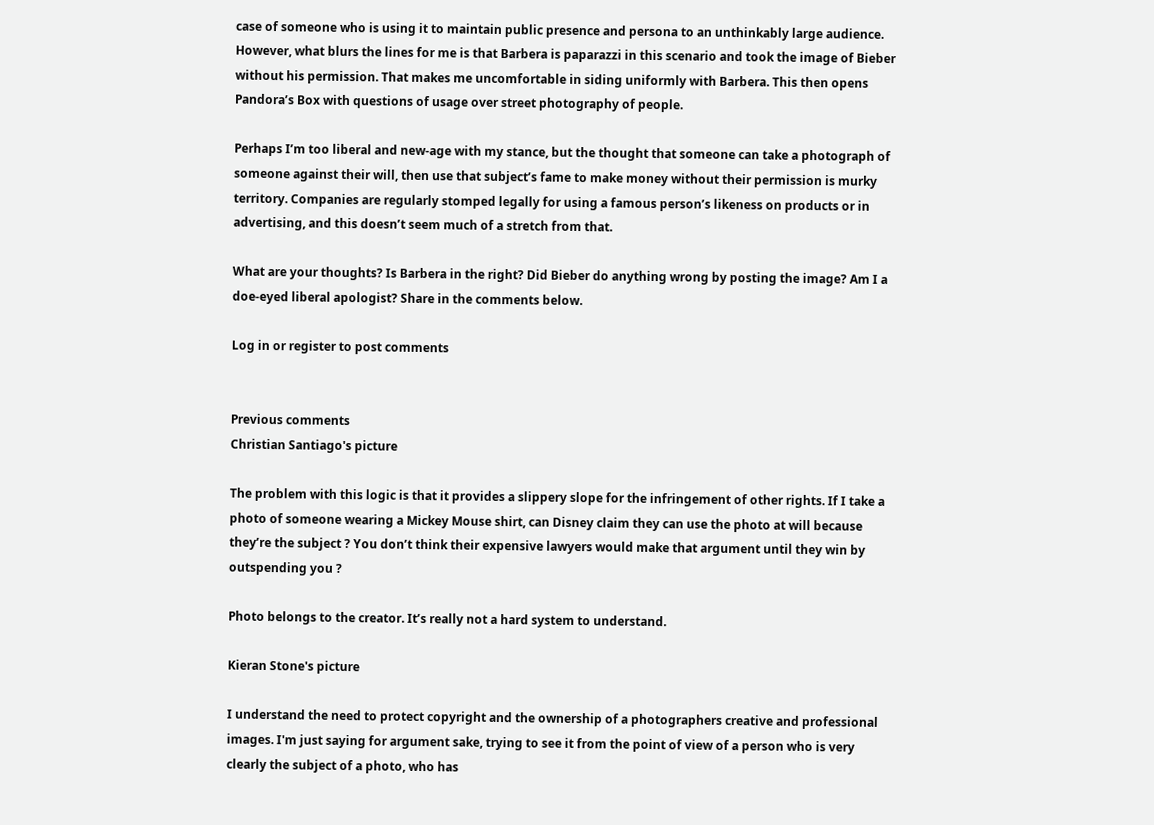case of someone who is using it to maintain public presence and persona to an unthinkably large audience. However, what blurs the lines for me is that Barbera is paparazzi in this scenario and took the image of Bieber without his permission. That makes me uncomfortable in siding uniformly with Barbera. This then opens Pandora’s Box with questions of usage over street photography of people.

Perhaps I’m too liberal and new-age with my stance, but the thought that someone can take a photograph of someone against their will, then use that subject’s fame to make money without their permission is murky territory. Companies are regularly stomped legally for using a famous person’s likeness on products or in advertising, and this doesn’t seem much of a stretch from that.

What are your thoughts? Is Barbera in the right? Did Bieber do anything wrong by posting the image? Am I a doe-eyed liberal apologist? Share in the comments below.

Log in or register to post comments


Previous comments
Christian Santiago's picture

The problem with this logic is that it provides a slippery slope for the infringement of other rights. If I take a photo of someone wearing a Mickey Mouse shirt, can Disney claim they can use the photo at will because they’re the subject ? You don’t think their expensive lawyers would make that argument until they win by outspending you ?

Photo belongs to the creator. It’s really not a hard system to understand.

Kieran Stone's picture

I understand the need to protect copyright and the ownership of a photographers creative and professional images. I'm just saying for argument sake, trying to see it from the point of view of a person who is very clearly the subject of a photo, who has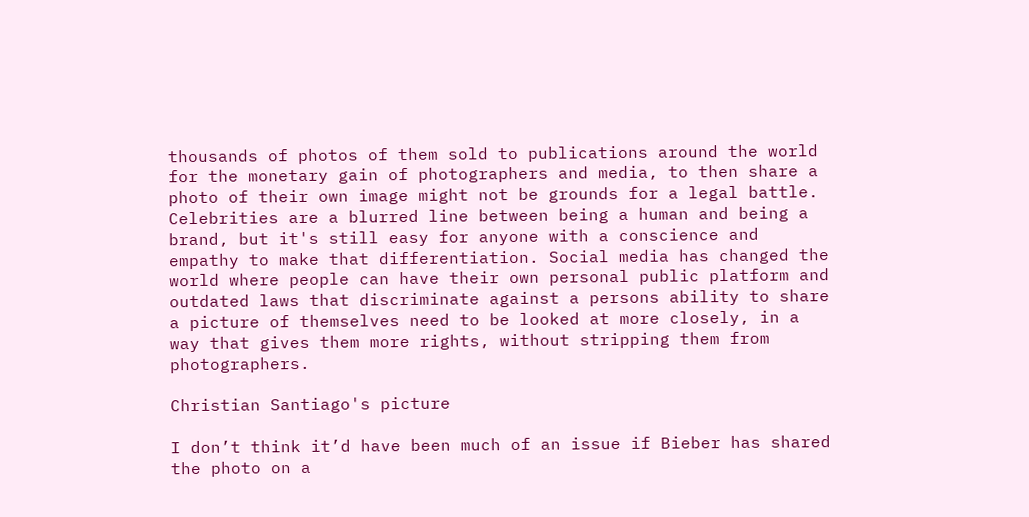thousands of photos of them sold to publications around the world for the monetary gain of photographers and media, to then share a photo of their own image might not be grounds for a legal battle. Celebrities are a blurred line between being a human and being a brand, but it's still easy for anyone with a conscience and empathy to make that differentiation. Social media has changed the world where people can have their own personal public platform and outdated laws that discriminate against a persons ability to share a picture of themselves need to be looked at more closely, in a way that gives them more rights, without stripping them from photographers.

Christian Santiago's picture

I don’t think it’d have been much of an issue if Bieber has shared the photo on a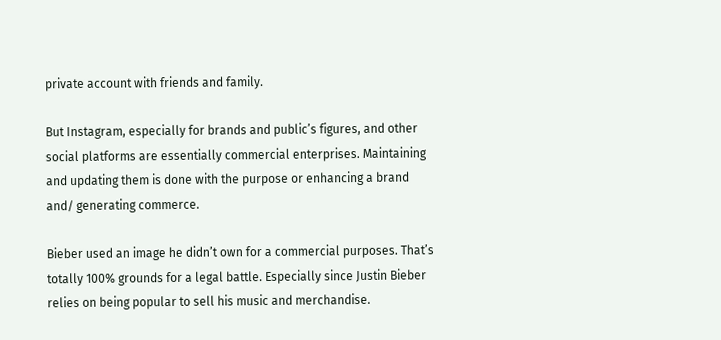private account with friends and family.

But Instagram, especially for brands and public’s figures, and other social platforms are essentially commercial enterprises. Maintaining and updating them is done with the purpose or enhancing a brand and/ generating commerce.

Bieber used an image he didn’t own for a commercial purposes. That’s totally 100% grounds for a legal battle. Especially since Justin Bieber relies on being popular to sell his music and merchandise.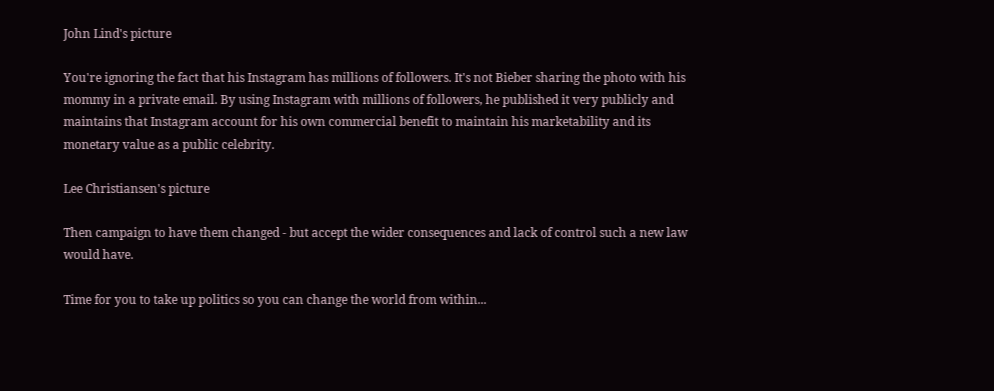John Lind's picture

You're ignoring the fact that his Instagram has millions of followers. It's not Bieber sharing the photo with his mommy in a private email. By using Instagram with millions of followers, he published it very publicly and maintains that Instagram account for his own commercial benefit to maintain his marketability and its monetary value as a public celebrity.

Lee Christiansen's picture

Then campaign to have them changed - but accept the wider consequences and lack of control such a new law would have.

Time for you to take up politics so you can change the world from within...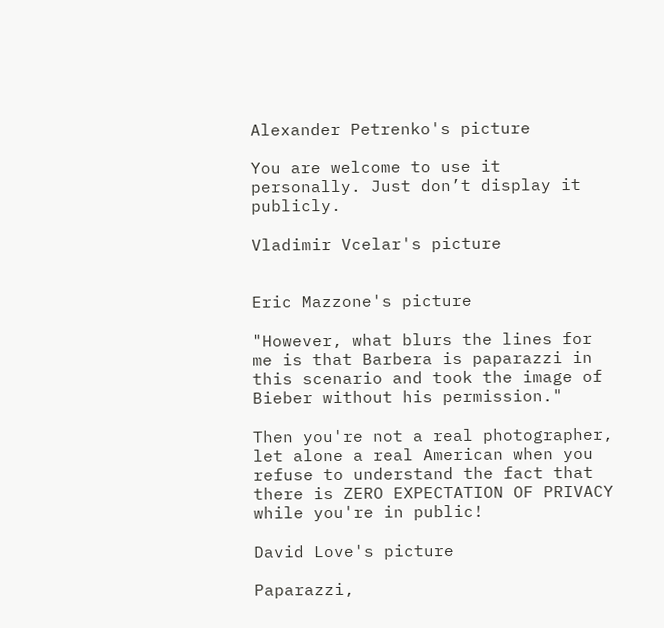Alexander Petrenko's picture

You are welcome to use it personally. Just don’t display it publicly.

Vladimir Vcelar's picture


Eric Mazzone's picture

"However, what blurs the lines for me is that Barbera is paparazzi in this scenario and took the image of Bieber without his permission."

Then you're not a real photographer, let alone a real American when you refuse to understand the fact that there is ZERO EXPECTATION OF PRIVACY while you're in public!

David Love's picture

Paparazzi,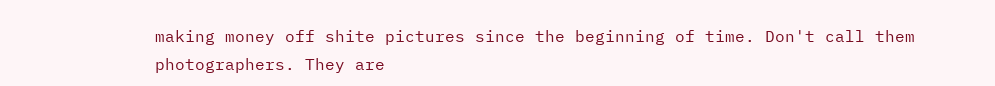making money off shite pictures since the beginning of time. Don't call them photographers. They are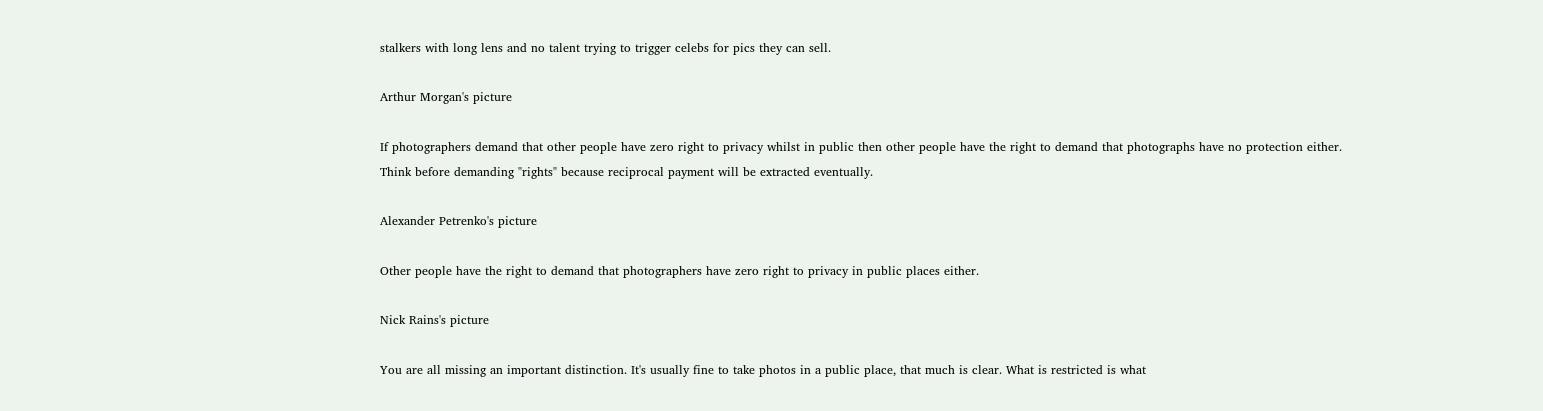stalkers with long lens and no talent trying to trigger celebs for pics they can sell.

Arthur Morgan's picture

If photographers demand that other people have zero right to privacy whilst in public then other people have the right to demand that photographs have no protection either.
Think before demanding "rights" because reciprocal payment will be extracted eventually.

Alexander Petrenko's picture

Other people have the right to demand that photographers have zero right to privacy in public places either.

Nick Rains's picture

You are all missing an important distinction. It's usually fine to take photos in a public place, that much is clear. What is restricted is what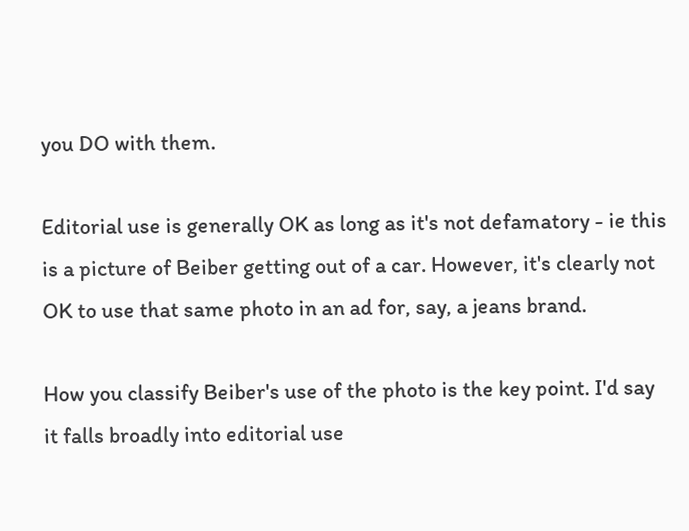you DO with them.

Editorial use is generally OK as long as it's not defamatory - ie this is a picture of Beiber getting out of a car. However, it's clearly not OK to use that same photo in an ad for, say, a jeans brand.

How you classify Beiber's use of the photo is the key point. I'd say it falls broadly into editorial use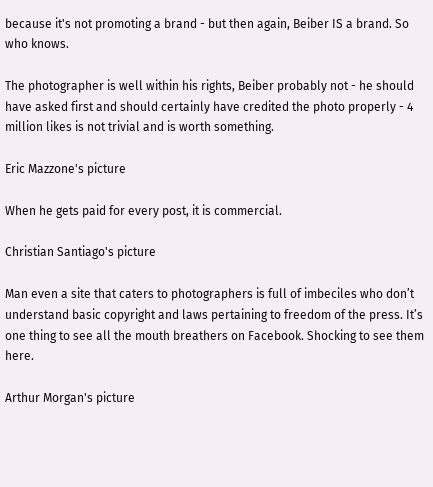because it's not promoting a brand - but then again, Beiber IS a brand. So who knows.

The photographer is well within his rights, Beiber probably not - he should have asked first and should certainly have credited the photo properly - 4 million likes is not trivial and is worth something.

Eric Mazzone's picture

When he gets paid for every post, it is commercial.

Christian Santiago's picture

Man even a site that caters to photographers is full of imbeciles who don’t understand basic copyright and laws pertaining to freedom of the press. It’s one thing to see all the mouth breathers on Facebook. Shocking to see them here.

Arthur Morgan's picture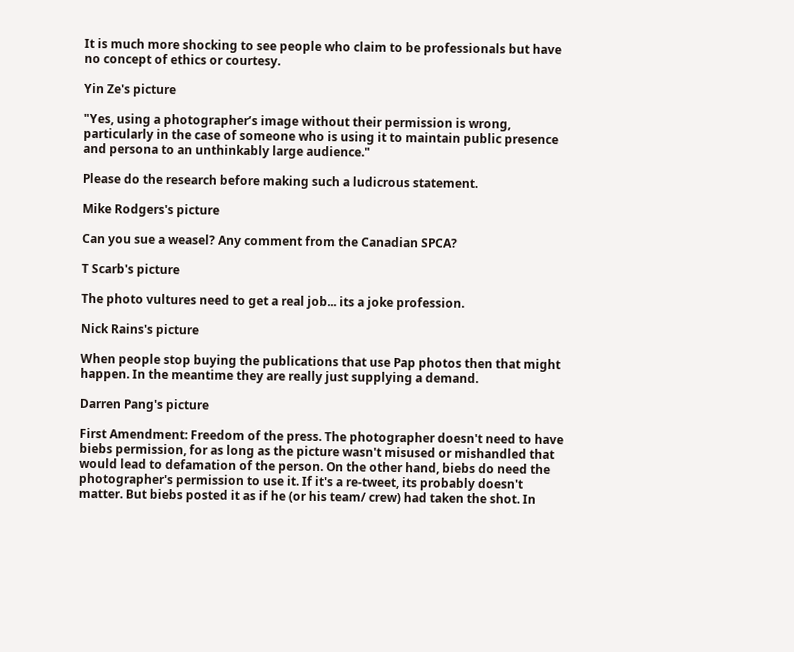It is much more shocking to see people who claim to be professionals but have no concept of ethics or courtesy.

Yin Ze's picture

"Yes, using a photographer’s image without their permission is wrong, particularly in the case of someone who is using it to maintain public presence and persona to an unthinkably large audience."

Please do the research before making such a ludicrous statement.

Mike Rodgers's picture

Can you sue a weasel? Any comment from the Canadian SPCA?

T Scarb's picture

The photo vultures need to get a real job... its a joke profession.

Nick Rains's picture

When people stop buying the publications that use Pap photos then that might happen. In the meantime they are really just supplying a demand.

Darren Pang's picture

First Amendment: Freedom of the press. The photographer doesn't need to have biebs permission, for as long as the picture wasn't misused or mishandled that would lead to defamation of the person. On the other hand, biebs do need the photographer's permission to use it. If it's a re-tweet, its probably doesn't matter. But biebs posted it as if he (or his team/ crew) had taken the shot. In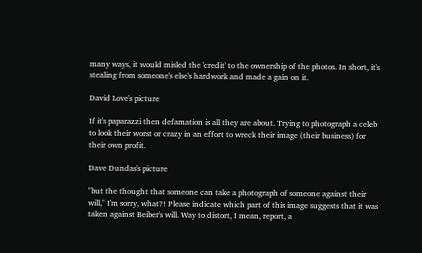many ways, it would misled the 'credit' to the ownership of the photos. In short, it's stealing from someone's else's hardwork and made a gain on it.

David Love's picture

If it's paparazzi then defamation is all they are about. Trying to photograph a celeb to look their worst or crazy in an effort to wreck their image (their business) for their own profit.

Dave Dundas's picture

"but the thought that someone can take a photograph of someone against their will," I'm sorry, what?! Please indicate which part of this image suggests that it was taken against Beiber's will. Way to distort, I mean, report, a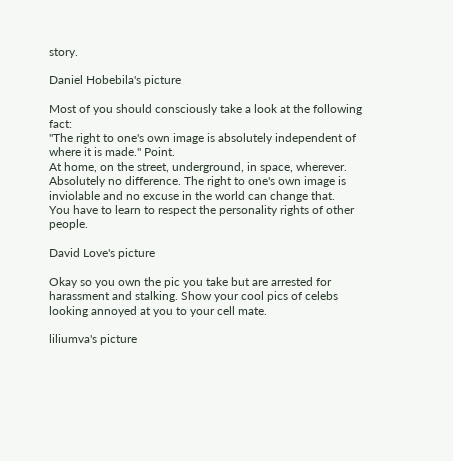story.

Daniel Hobebila's picture

Most of you should consciously take a look at the following fact:
"The right to one's own image is absolutely independent of where it is made." Point.
At home, on the street, underground, in space, wherever. Absolutely no difference. The right to one's own image is inviolable and no excuse in the world can change that.
You have to learn to respect the personality rights of other people.

David Love's picture

Okay so you own the pic you take but are arrested for harassment and stalking. Show your cool pics of celebs looking annoyed at you to your cell mate.

liliumva's picture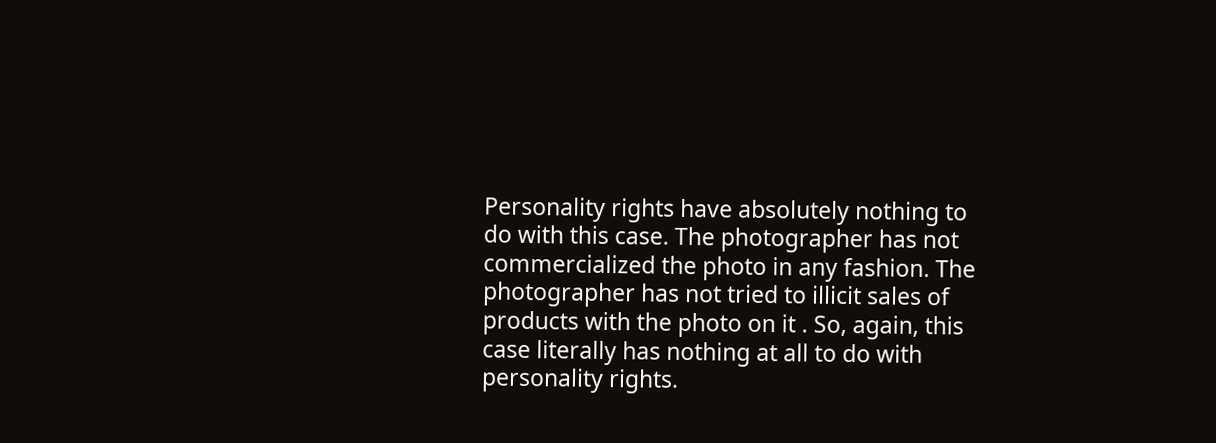Personality rights have absolutely nothing to do with this case. The photographer has not commercialized the photo in any fashion. The photographer has not tried to illicit sales of products with the photo on it . So, again, this case literally has nothing at all to do with personality rights.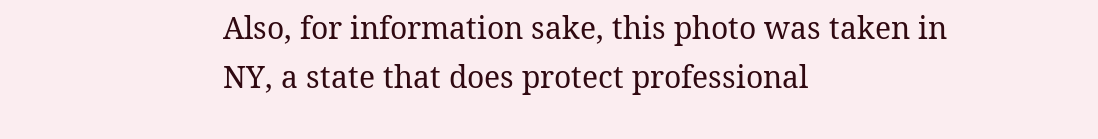Also, for information sake, this photo was taken in NY, a state that does protect professional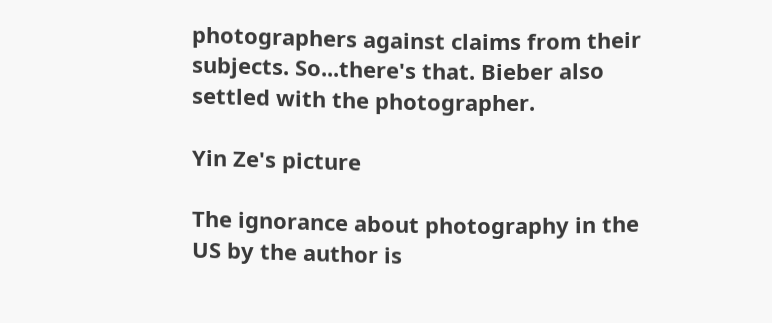photographers against claims from their subjects. So...there's that. Bieber also settled with the photographer.

Yin Ze's picture

The ignorance about photography in the US by the author is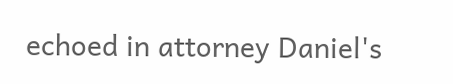echoed in attorney Daniel's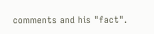comments and his "fact".